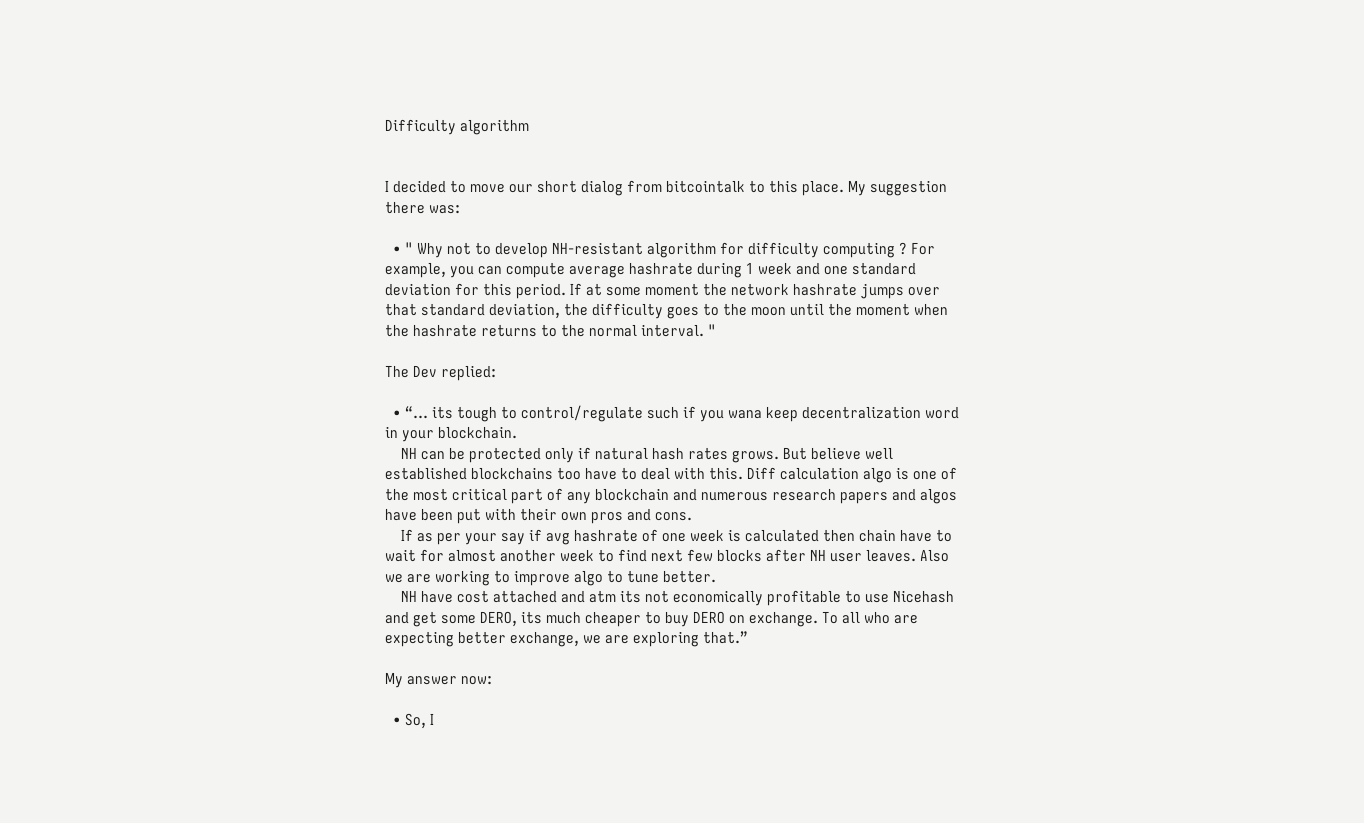Difficulty algorithm


I decided to move our short dialog from bitcointalk to this place. My suggestion there was:

  • " Why not to develop NH-resistant algorithm for difficulty computing ? For example, you can compute average hashrate during 1 week and one standard deviation for this period. If at some moment the network hashrate jumps over that standard deviation, the difficulty goes to the moon until the moment when the hashrate returns to the normal interval. "

The Dev replied:

  • “… its tough to control/regulate such if you wana keep decentralization word in your blockchain.
    NH can be protected only if natural hash rates grows. But believe well established blockchains too have to deal with this. Diff calculation algo is one of the most critical part of any blockchain and numerous research papers and algos have been put with their own pros and cons.
    If as per your say if avg hashrate of one week is calculated then chain have to wait for almost another week to find next few blocks after NH user leaves. Also we are working to improve algo to tune better.
    NH have cost attached and atm its not economically profitable to use Nicehash and get some DERO, its much cheaper to buy DERO on exchange. To all who are expecting better exchange, we are exploring that.”

My answer now:

  • So, I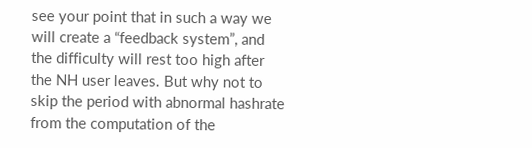see your point that in such a way we will create a “feedback system”, and the difficulty will rest too high after the NH user leaves. But why not to skip the period with abnormal hashrate from the computation of the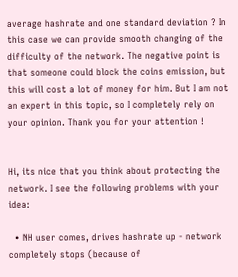average hashrate and one standard deviation ? In this case we can provide smooth changing of the difficulty of the network. The negative point is that someone could block the coins emission, but this will cost a lot of money for him. But I am not an expert in this topic, so I completely rely on your opinion. Thank you for your attention !


Hi, its nice that you think about protecting the network. I see the following problems with your idea:

  • NH user comes, drives hashrate up - network completely stops (because of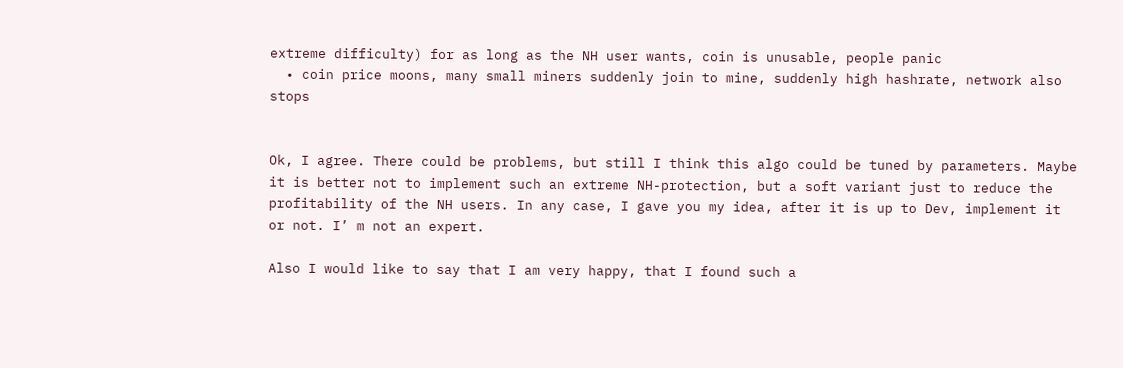extreme difficulty) for as long as the NH user wants, coin is unusable, people panic
  • coin price moons, many small miners suddenly join to mine, suddenly high hashrate, network also stops


Ok, I agree. There could be problems, but still I think this algo could be tuned by parameters. Maybe it is better not to implement such an extreme NH-protection, but a soft variant just to reduce the profitability of the NH users. In any case, I gave you my idea, after it is up to Dev, implement it or not. I’ m not an expert.

Also I would like to say that I am very happy, that I found such a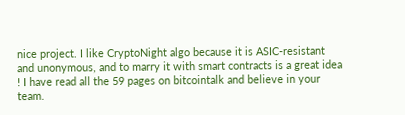nice project. I like CryptoNight algo because it is ASIC-resistant and unonymous, and to marry it with smart contracts is a great idea ! I have read all the 59 pages on bitcointalk and believe in your team.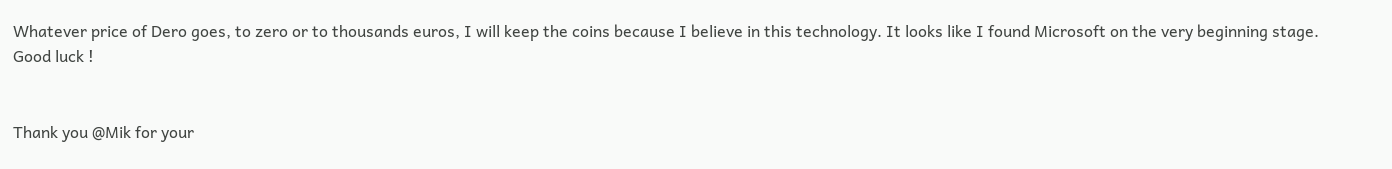Whatever price of Dero goes, to zero or to thousands euros, I will keep the coins because I believe in this technology. It looks like I found Microsoft on the very beginning stage. Good luck !


Thank you @Mik for your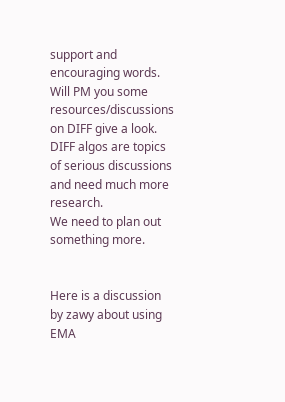support and encouraging words.
Will PM you some resources/discussions on DIFF give a look.
DIFF algos are topics of serious discussions and need much more research.
We need to plan out something more.


Here is a discussion by zawy about using EMA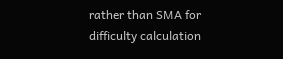rather than SMA for difficulty calculation